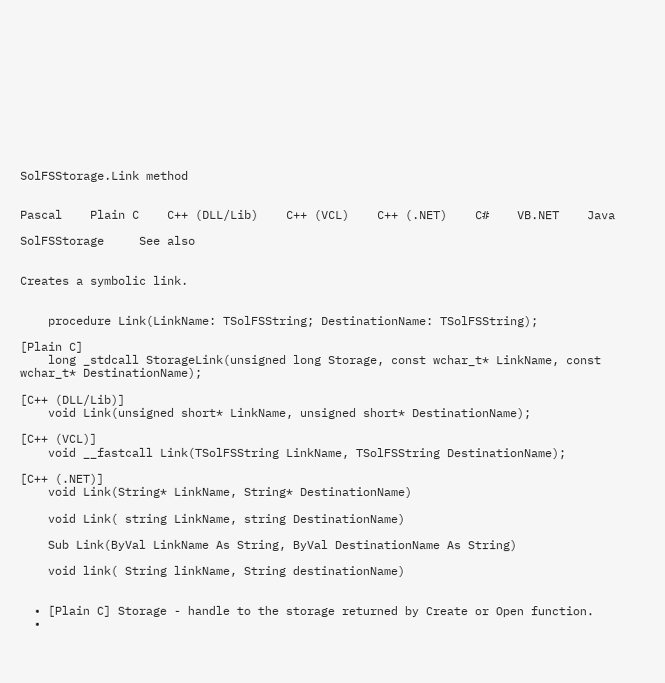SolFSStorage.Link method


Pascal    Plain C    C++ (DLL/Lib)    C++ (VCL)    C++ (.NET)    C#    VB.NET    Java

SolFSStorage     See also


Creates a symbolic link.


    procedure Link(LinkName: TSolFSString; DestinationName: TSolFSString);

[Plain C]
    long _stdcall StorageLink(unsigned long Storage, const wchar_t* LinkName, const wchar_t* DestinationName);

[C++ (DLL/Lib)]
    void Link(unsigned short* LinkName, unsigned short* DestinationName);

[C++ (VCL)]
    void __fastcall Link(TSolFSString LinkName, TSolFSString DestinationName);

[C++ (.NET)]
    void Link(String* LinkName, String* DestinationName)

    void Link( string LinkName, string DestinationName)

    Sub Link(ByVal LinkName As String, ByVal DestinationName As String)

    void link( String linkName, String destinationName)


  • [Plain C] Storage - handle to the storage returned by Create or Open function.
  •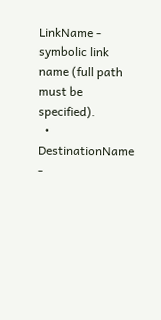LinkName - symbolic link name (full path must be specified).
  • DestinationName -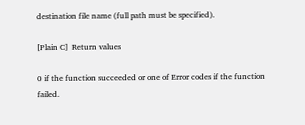destination file name (full path must be specified).

[Plain C]  Return values

0 if the function succeeded or one of Error codes if the function failed.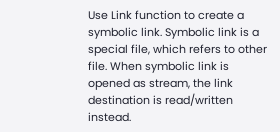Use Link function to create a symbolic link. Symbolic link is a special file, which refers to other file. When symbolic link is opened as stream, the link destination is read/written instead.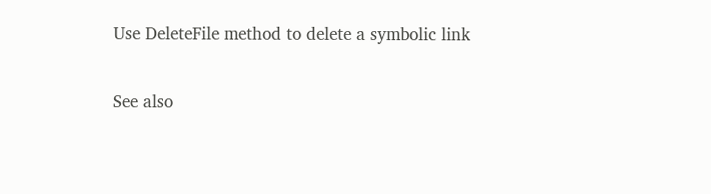Use DeleteFile method to delete a symbolic link

See also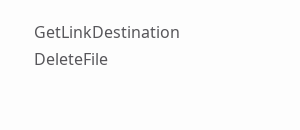GetLinkDestination     DeleteFile